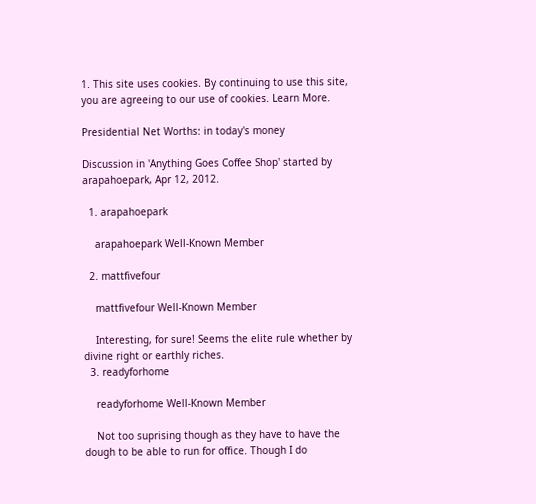1. This site uses cookies. By continuing to use this site, you are agreeing to our use of cookies. Learn More.

Presidential Net Worths: in today's money

Discussion in 'Anything Goes Coffee Shop' started by arapahoepark, Apr 12, 2012.

  1. arapahoepark

    arapahoepark Well-Known Member

  2. mattfivefour

    mattfivefour Well-Known Member

    Interesting, for sure! Seems the elite rule whether by divine right or earthly riches.
  3. readyforhome

    readyforhome Well-Known Member

    Not too suprising though as they have to have the dough to be able to run for office. Though I do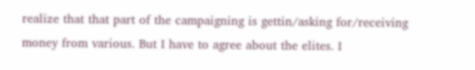realize that that part of the campaigning is gettin/asking for/receiving money from various. But I have to agree about the elites. I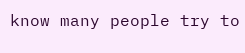know many people try to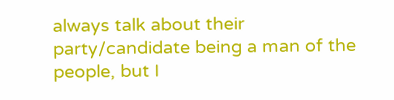always talk about their party/candidate being a man of the people, but I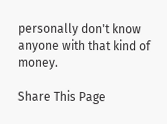personally don't know anyone with that kind of money.

Share This Page